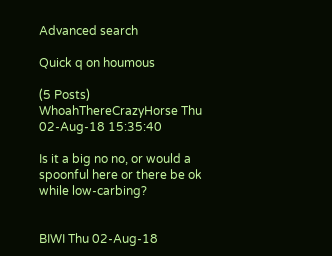Advanced search

Quick q on houmous

(5 Posts)
WhoahThereCrazyHorse Thu 02-Aug-18 15:35:40

Is it a big no no, or would a spoonful here or there be ok while low-carbing?


BIWI Thu 02-Aug-18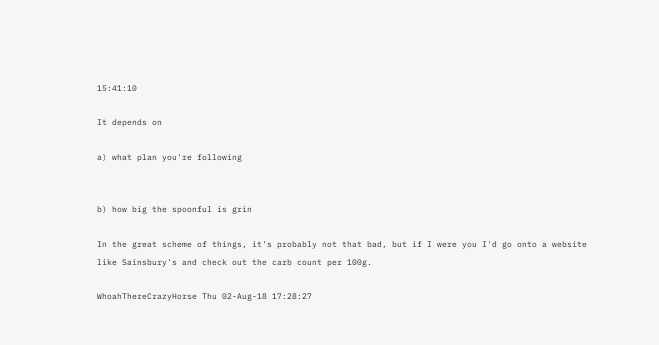15:41:10

It depends on

a) what plan you're following


b) how big the spoonful is grin

In the great scheme of things, it's probably not that bad, but if I were you I'd go onto a website like Sainsbury's and check out the carb count per 100g.

WhoahThereCrazyHorse Thu 02-Aug-18 17:28:27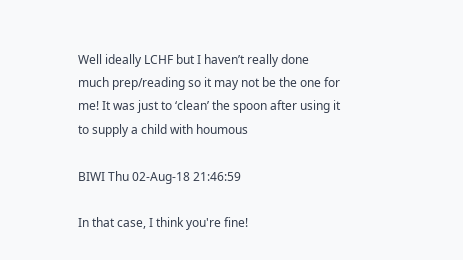Well ideally LCHF but I haven’t really done much prep/reading so it may not be the one for me! It was just to ‘clean’ the spoon after using it to supply a child with houmous

BIWI Thu 02-Aug-18 21:46:59

In that case, I think you're fine!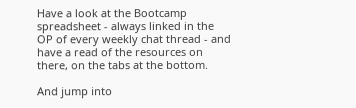Have a look at the Bootcamp spreadsheet - always linked in the OP of every weekly chat thread - and have a read of the resources on there, on the tabs at the bottom.

And jump into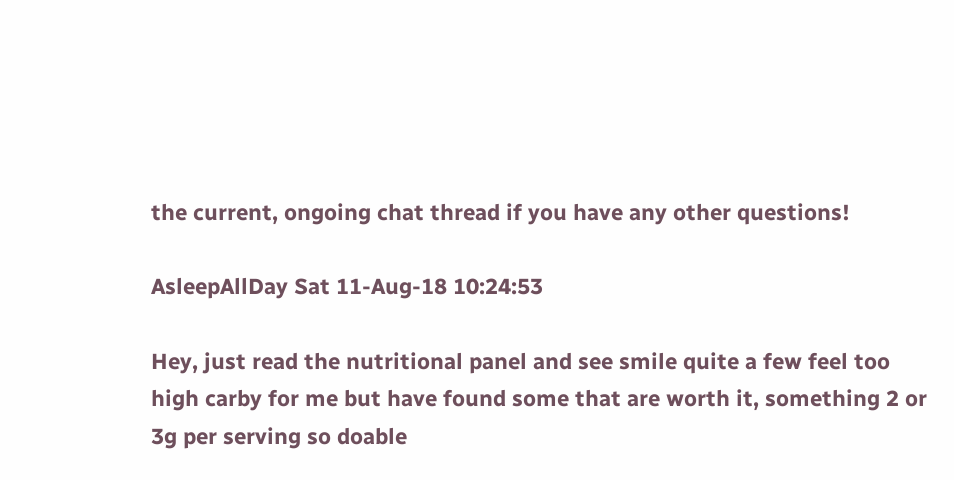the current, ongoing chat thread if you have any other questions!

AsleepAllDay Sat 11-Aug-18 10:24:53

Hey, just read the nutritional panel and see smile quite a few feel too high carby for me but have found some that are worth it, something 2 or 3g per serving so doable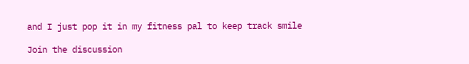and I just pop it in my fitness pal to keep track smile

Join the discussion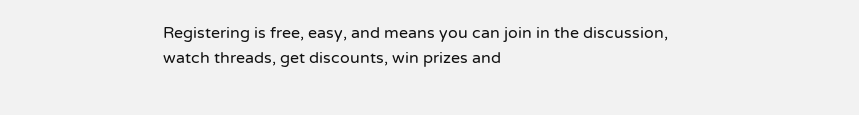Registering is free, easy, and means you can join in the discussion, watch threads, get discounts, win prizes and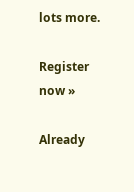lots more.

Register now »

Already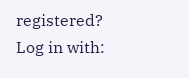registered? Log in with: